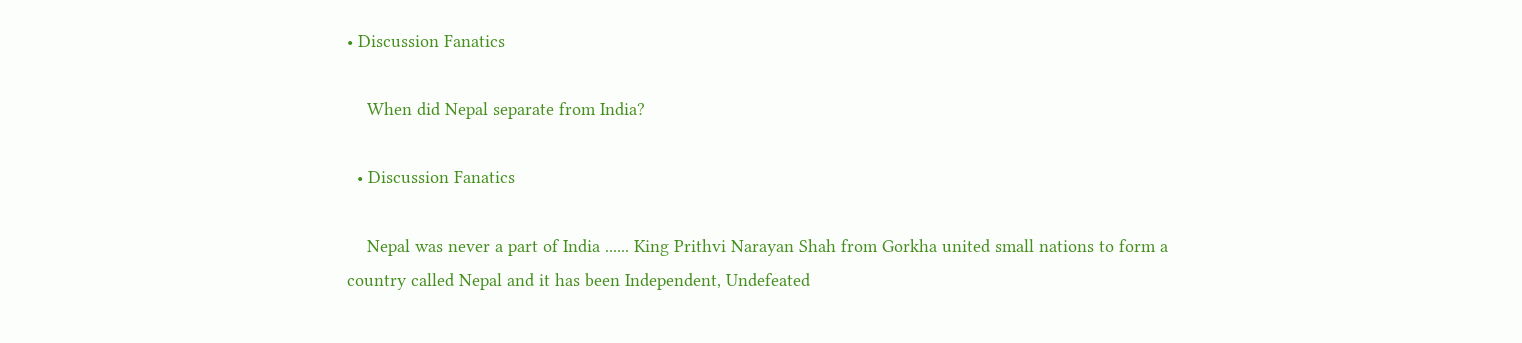• Discussion Fanatics

    When did Nepal separate from India?

  • Discussion Fanatics

    Nepal was never a part of India ...... King Prithvi Narayan Shah from Gorkha united small nations to form a country called Nepal and it has been Independent, Undefeated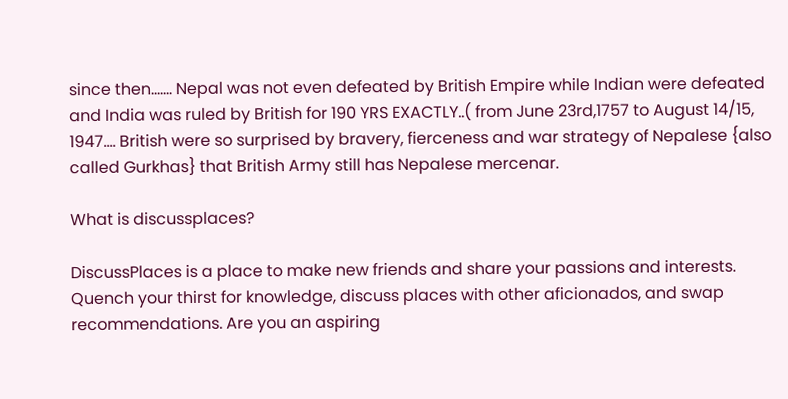since then....... Nepal was not even defeated by British Empire while Indian were defeated and India was ruled by British for 190 YRS EXACTLY..( from June 23rd,1757 to August 14/15, 1947.... British were so surprised by bravery, fierceness and war strategy of Nepalese {also called Gurkhas} that British Army still has Nepalese mercenar.

What is discussplaces?

DiscussPlaces is a place to make new friends and share your passions and interests. Quench your thirst for knowledge, discuss places with other aficionados, and swap recommendations. Are you an aspiring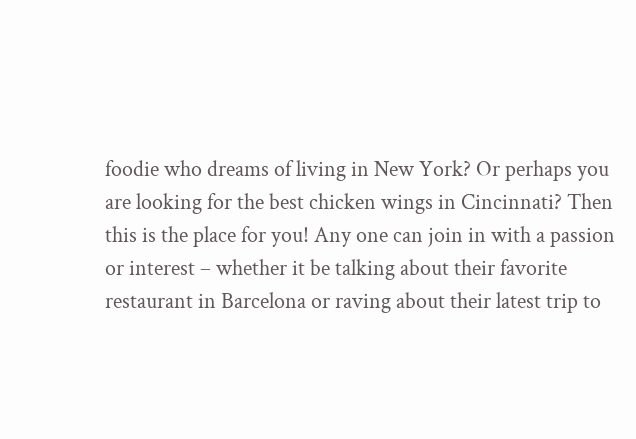foodie who dreams of living in New York? Or perhaps you are looking for the best chicken wings in Cincinnati? Then this is the place for you! Any one can join in with a passion or interest – whether it be talking about their favorite restaurant in Barcelona or raving about their latest trip to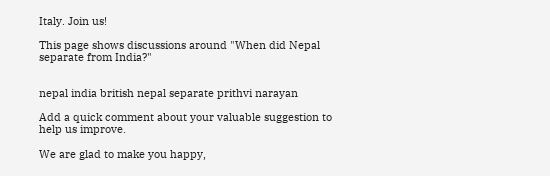Italy. Join us!

This page shows discussions around "When did Nepal separate from India?"


nepal india british nepal separate prithvi narayan

Add a quick comment about your valuable suggestion to help us improve.

We are glad to make you happy,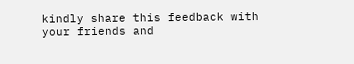kindly share this feedback with your friends and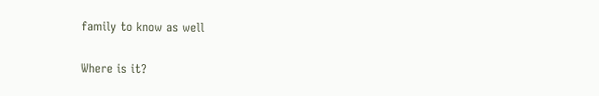family to know as well

Where is it?